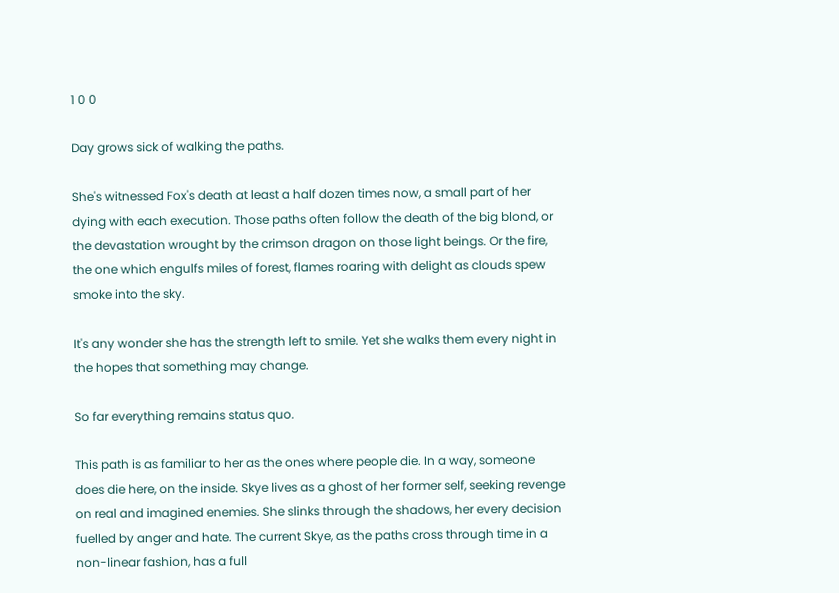1 0 0

Day grows sick of walking the paths.

She's witnessed Fox's death at least a half dozen times now, a small part of her dying with each execution. Those paths often follow the death of the big blond, or the devastation wrought by the crimson dragon on those light beings. Or the fire, the one which engulfs miles of forest, flames roaring with delight as clouds spew smoke into the sky.

It's any wonder she has the strength left to smile. Yet she walks them every night in the hopes that something may change.

So far everything remains status quo.

This path is as familiar to her as the ones where people die. In a way, someone does die here, on the inside. Skye lives as a ghost of her former self, seeking revenge on real and imagined enemies. She slinks through the shadows, her every decision fuelled by anger and hate. The current Skye, as the paths cross through time in a non-linear fashion, has a full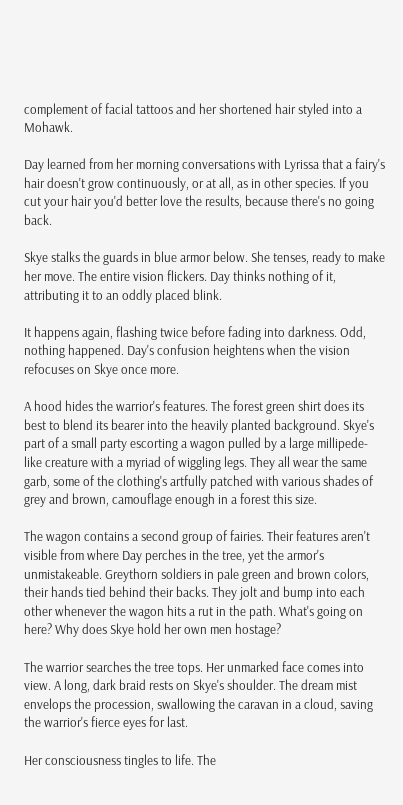complement of facial tattoos and her shortened hair styled into a Mohawk.

Day learned from her morning conversations with Lyrissa that a fairy's hair doesn't grow continuously, or at all, as in other species. If you cut your hair you'd better love the results, because there's no going back.

Skye stalks the guards in blue armor below. She tenses, ready to make her move. The entire vision flickers. Day thinks nothing of it, attributing it to an oddly placed blink.

It happens again, flashing twice before fading into darkness. Odd, nothing happened. Day's confusion heightens when the vision refocuses on Skye once more.

A hood hides the warrior's features. The forest green shirt does its best to blend its bearer into the heavily planted background. Skye's part of a small party escorting a wagon pulled by a large millipede-like creature with a myriad of wiggling legs. They all wear the same garb, some of the clothing's artfully patched with various shades of grey and brown, camouflage enough in a forest this size.

The wagon contains a second group of fairies. Their features aren't visible from where Day perches in the tree, yet the armor's unmistakeable. Greythorn soldiers in pale green and brown colors, their hands tied behind their backs. They jolt and bump into each other whenever the wagon hits a rut in the path. What's going on here? Why does Skye hold her own men hostage?

The warrior searches the tree tops. Her unmarked face comes into view. A long, dark braid rests on Skye's shoulder. The dream mist envelops the procession, swallowing the caravan in a cloud, saving the warrior's fierce eyes for last.

Her consciousness tingles to life. The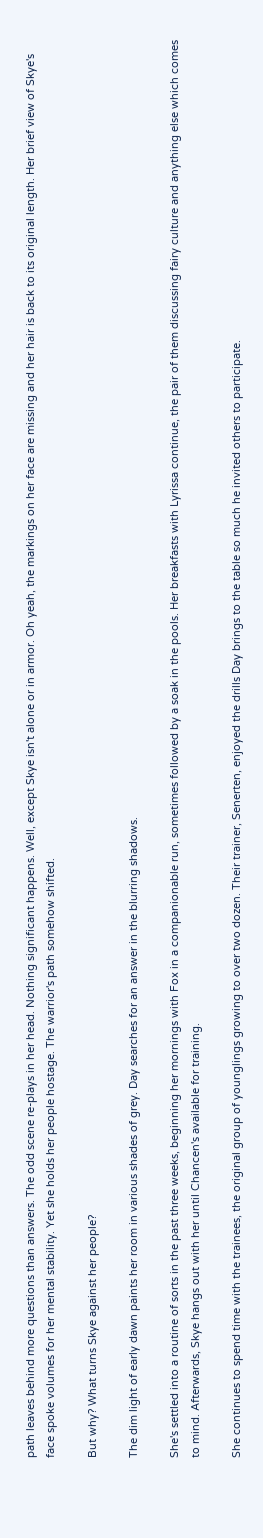path leaves behind more questions than answers. The odd scene re-plays in her head. Nothing significant happens. Well, except Skye isn't alone or in armor. Oh yeah, the markings on her face are missing and her hair is back to its original length. Her brief view of Skye's face spoke volumes for her mental stability. Yet she holds her people hostage. The warrior's path somehow shifted.

But why? What turns Skye against her people?

The dim light of early dawn paints her room in various shades of grey. Day searches for an answer in the blurring shadows.

She's settled into a routine of sorts in the past three weeks, beginning her mornings with Fox in a companionable run, sometimes followed by a soak in the pools. Her breakfasts with Lyrissa continue, the pair of them discussing fairy culture and anything else which comes to mind. Afterwards, Skye hangs out with her until Chancen's available for training.

She continues to spend time with the trainees, the original group of younglings growing to over two dozen. Their trainer, Senerten, enjoyed the drills Day brings to the table so much he invited others to participate.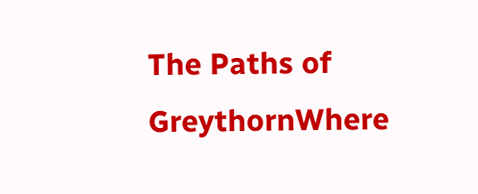The Paths of GreythornWhere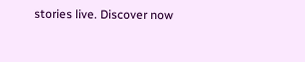stories live. Discover now